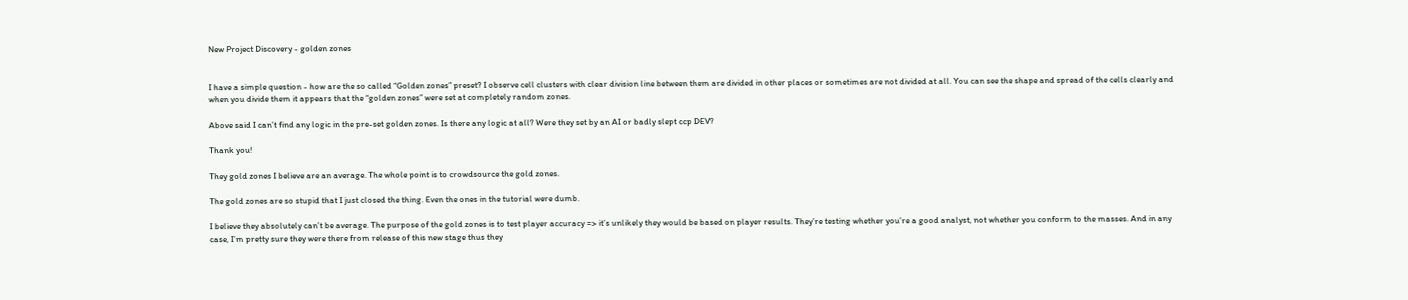New Project Discovery - golden zones


I have a simple question - how are the so called “Golden zones” preset? I observe cell clusters with clear division line between them are divided in other places or sometimes are not divided at all. You can see the shape and spread of the cells clearly and when you divide them it appears that the “golden zones” were set at completely random zones.

Above said I can’t find any logic in the pre-set golden zones. Is there any logic at all? Were they set by an AI or badly slept ccp DEV?

Thank you!

They gold zones I believe are an average. The whole point is to crowdsource the gold zones.

The gold zones are so stupid that I just closed the thing. Even the ones in the tutorial were dumb.

I believe they absolutely can’t be average. The purpose of the gold zones is to test player accuracy => it’s unlikely they would be based on player results. They’re testing whether you’re a good analyst, not whether you conform to the masses. And in any case, I’m pretty sure they were there from release of this new stage thus they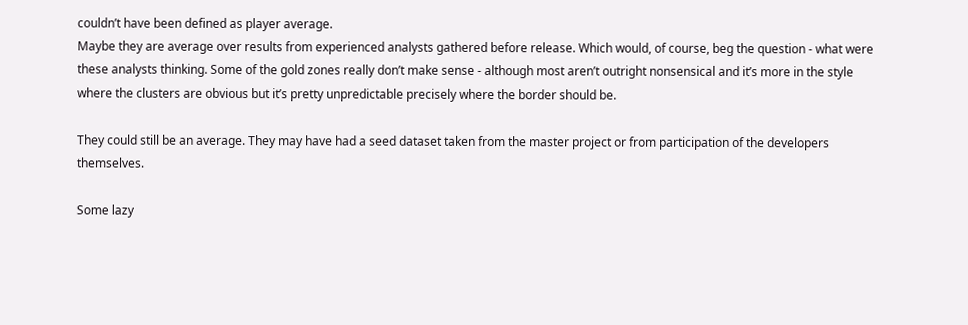couldn’t have been defined as player average.
Maybe they are average over results from experienced analysts gathered before release. Which would, of course, beg the question - what were these analysts thinking. Some of the gold zones really don’t make sense - although most aren’t outright nonsensical and it’s more in the style where the clusters are obvious but it’s pretty unpredictable precisely where the border should be.

They could still be an average. They may have had a seed dataset taken from the master project or from participation of the developers themselves.

Some lazy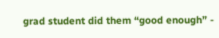grad student did them “good enough” -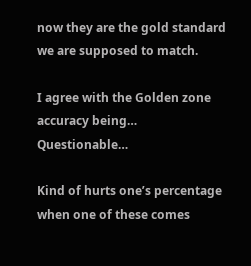now they are the gold standard we are supposed to match.

I agree with the Golden zone accuracy being… Questionable…

Kind of hurts one’s percentage when one of these comes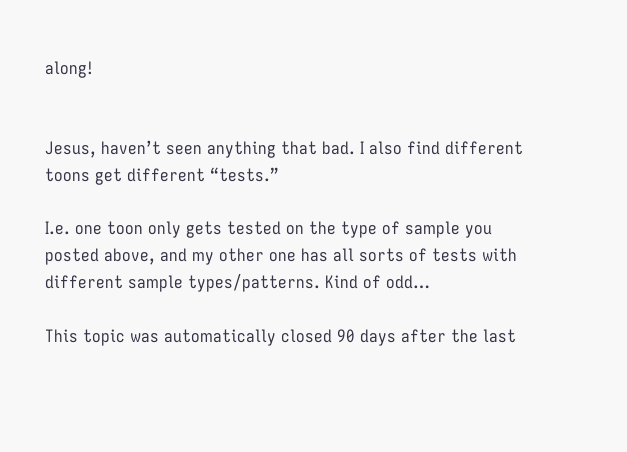along!


Jesus, haven’t seen anything that bad. I also find different toons get different “tests.”

I.e. one toon only gets tested on the type of sample you posted above, and my other one has all sorts of tests with different sample types/patterns. Kind of odd…

This topic was automatically closed 90 days after the last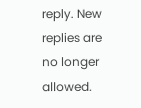reply. New replies are no longer allowed.